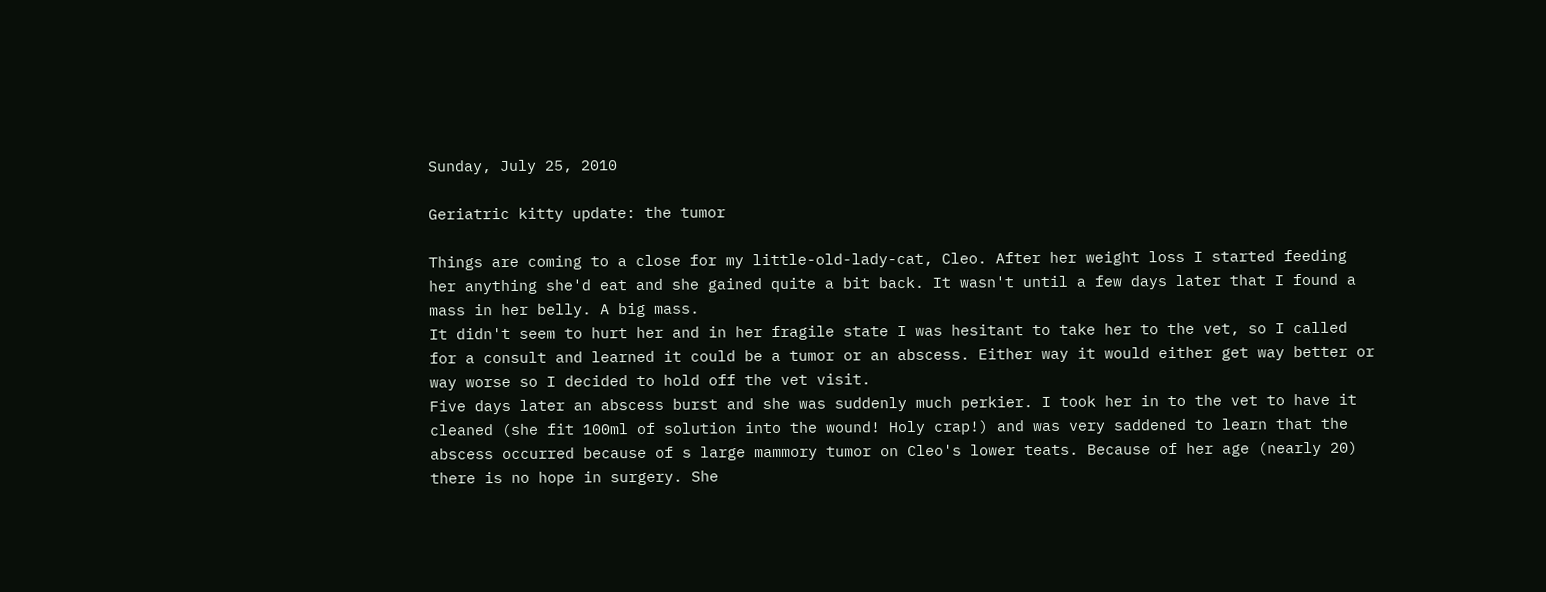Sunday, July 25, 2010

Geriatric kitty update: the tumor

Things are coming to a close for my little-old-lady-cat, Cleo. After her weight loss I started feeding her anything she'd eat and she gained quite a bit back. It wasn't until a few days later that I found a mass in her belly. A big mass.
It didn't seem to hurt her and in her fragile state I was hesitant to take her to the vet, so I called for a consult and learned it could be a tumor or an abscess. Either way it would either get way better or way worse so I decided to hold off the vet visit.
Five days later an abscess burst and she was suddenly much perkier. I took her in to the vet to have it cleaned (she fit 100ml of solution into the wound! Holy crap!) and was very saddened to learn that the abscess occurred because of s large mammory tumor on Cleo's lower teats. Because of her age (nearly 20) there is no hope in surgery. She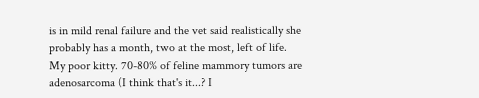is in mild renal failure and the vet said realistically she probably has a month, two at the most, left of life.
My poor kitty. 70-80% of feline mammory tumors are adenosarcoma (I think that's it...? I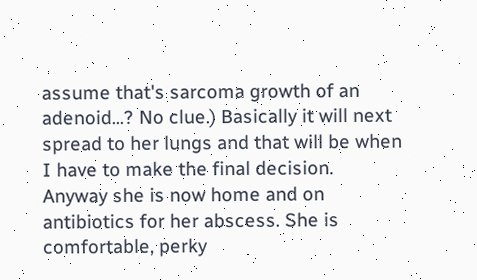assume that's sarcoma growth of an adenoid...? No clue.) Basically it will next spread to her lungs and that will be when I have to make the final decision.
Anyway she is now home and on antibiotics for her abscess. She is comfortable, perky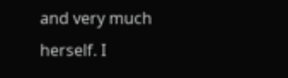and very much herself. I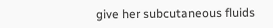give her subcutaneous fluids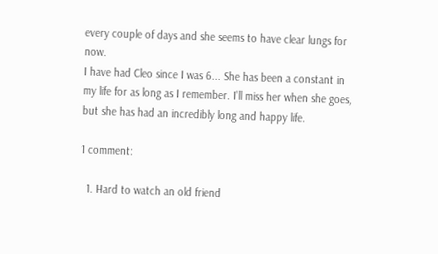every couple of days and she seems to have clear lungs for now.
I have had Cleo since I was 6... She has been a constant in my life for as long as I remember. I'll miss her when she goes, but she has had an incredibly long and happy life.

1 comment:

  1. Hard to watch an old friend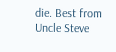die. Best from Uncle Steve